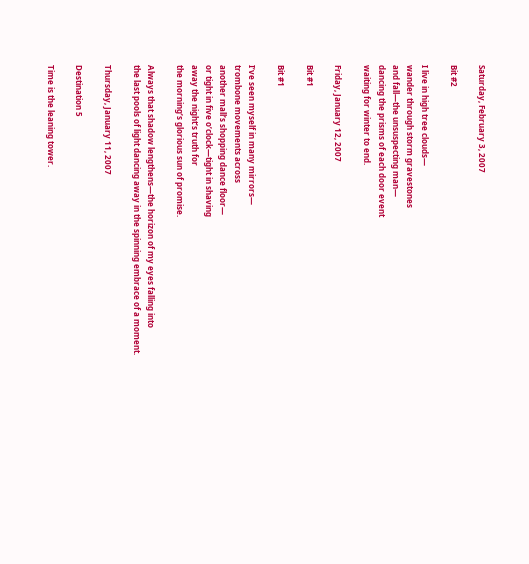Saturday, February 3, 2007

Bit #2

I live in high tree clouds—
wander through storm gravestones
and fall—the unsuspecting man—
dancing the prisms of each door event
waiting for winter to end.

Friday, January 12, 2007

Bit #1

Bit #1

I’ve seen myself in many mirrors—
trombone movements across
another mall’s shopping dance floor—
or tight in five o’clock—tight in shaving
away the night’s truth for
the morning’s glorious sun of promise.

Always that shadow lengthens—the horizon of my eyes falling into
the last pools of light dancing away in the spinning embrace of a moment.

Thursday, January 11, 2007

Destination 5

Time is the leaning tower.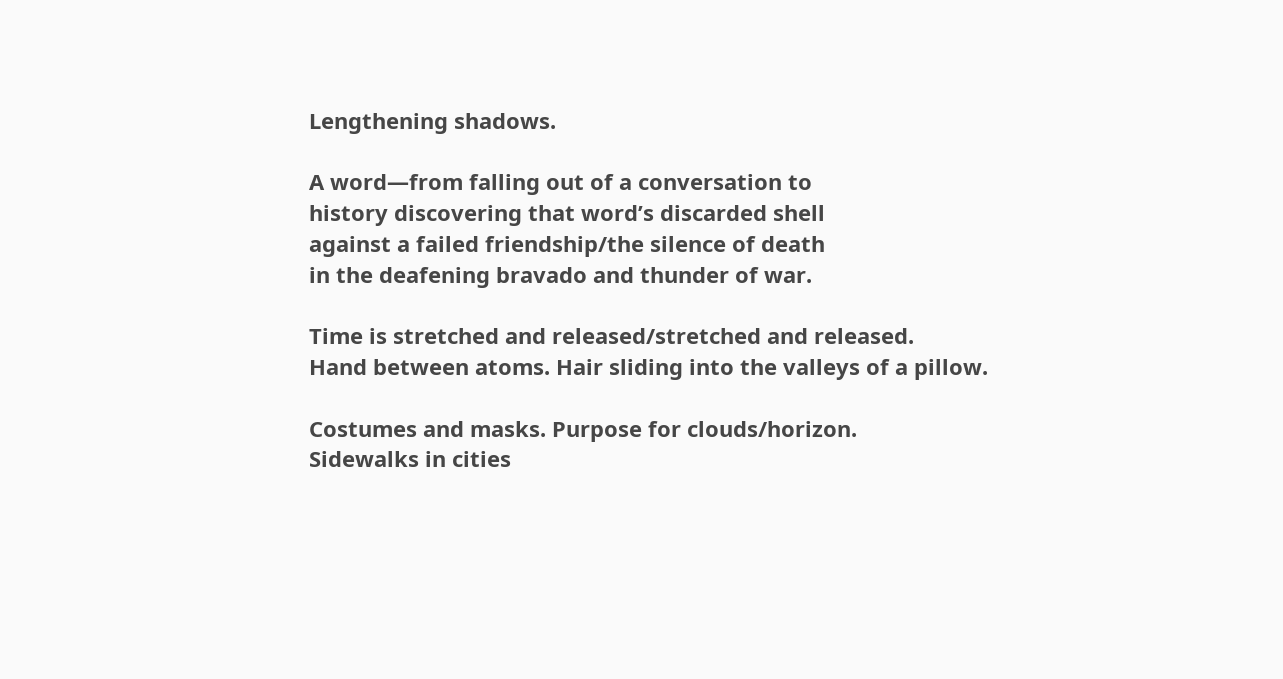Lengthening shadows.

A word—from falling out of a conversation to
history discovering that word’s discarded shell
against a failed friendship/the silence of death
in the deafening bravado and thunder of war.

Time is stretched and released/stretched and released.
Hand between atoms. Hair sliding into the valleys of a pillow.

Costumes and masks. Purpose for clouds/horizon.
Sidewalks in cities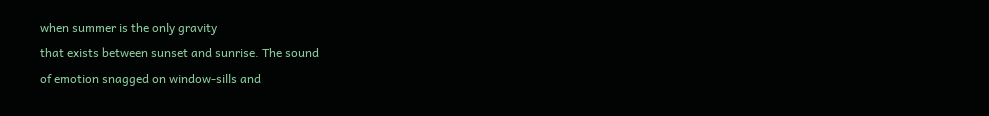when summer is the only gravity
that exists between sunset and sunrise. The sound
of emotion snagged on window-sills and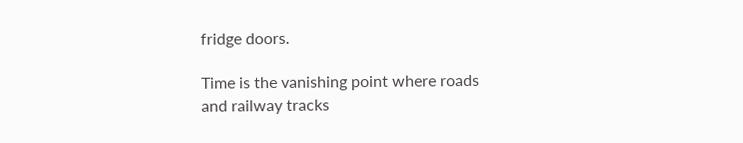fridge doors.

Time is the vanishing point where roads
and railway tracks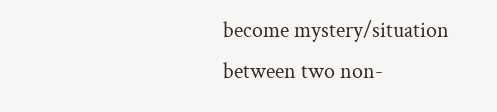become mystery/situation
between two non-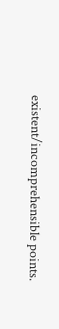existent/incomprehensible points.